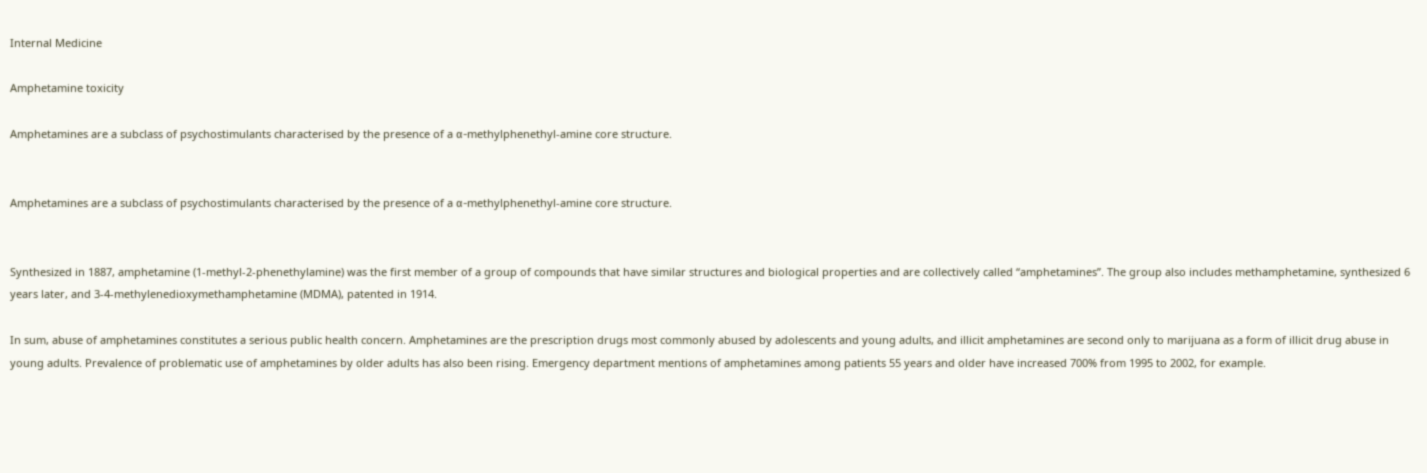Internal Medicine

Amphetamine toxicity

Amphetamines are a subclass of psychostimulants characterised by the presence of a α-methylphenethyl-amine core structure.


Amphetamines are a subclass of psychostimulants characterised by the presence of a α-methylphenethyl-amine core structure.


Synthesized in 1887, amphetamine (1-methyl-2-phenethylamine) was the first member of a group of compounds that have similar structures and biological properties and are collectively called “amphetamines”. The group also includes methamphetamine, synthesized 6 years later, and 3-4-methylenedioxymethamphetamine (MDMA), patented in 1914.

In sum, abuse of amphetamines constitutes a serious public health concern. Amphetamines are the prescription drugs most commonly abused by adolescents and young adults, and illicit amphetamines are second only to marijuana as a form of illicit drug abuse in young adults. Prevalence of problematic use of amphetamines by older adults has also been rising. Emergency department mentions of amphetamines among patients 55 years and older have increased 700% from 1995 to 2002, for example.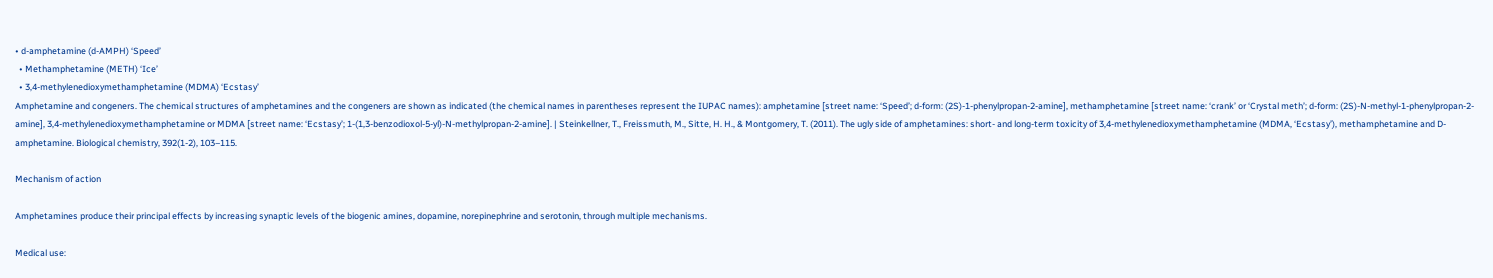• d-amphetamine (d-AMPH) ‘Speed’
  • Methamphetamine (METH) ‘Ice’
  • 3,4-methylenedioxymethamphetamine (MDMA) ‘Ecstasy’
Amphetamine and congeners. The chemical structures of amphetamines and the congeners are shown as indicated (the chemical names in parentheses represent the IUPAC names): amphetamine [street name: ‘Speed’; d-form: (2S)-1-phenylpropan-2-amine], methamphetamine [street name: ‘crank’ or ‘Crystal meth’; d-form: (2S)-N-methyl-1-phenylpropan-2-amine], 3,4-methylenedioxymethamphetamine or MDMA [street name: ‘Ecstasy’; 1-(1,3-benzodioxol-5-yl)-N-methylpropan-2-amine]. | Steinkellner, T., Freissmuth, M., Sitte, H. H., & Montgomery, T. (2011). The ugly side of amphetamines: short- and long-term toxicity of 3,4-methylenedioxymethamphetamine (MDMA, ‘Ecstasy’), methamphetamine and D-amphetamine. Biological chemistry, 392(1-2), 103–115.

Mechanism of action

Amphetamines produce their principal effects by increasing synaptic levels of the biogenic amines, dopamine, norepinephrine and serotonin, through multiple mechanisms.

Medical use: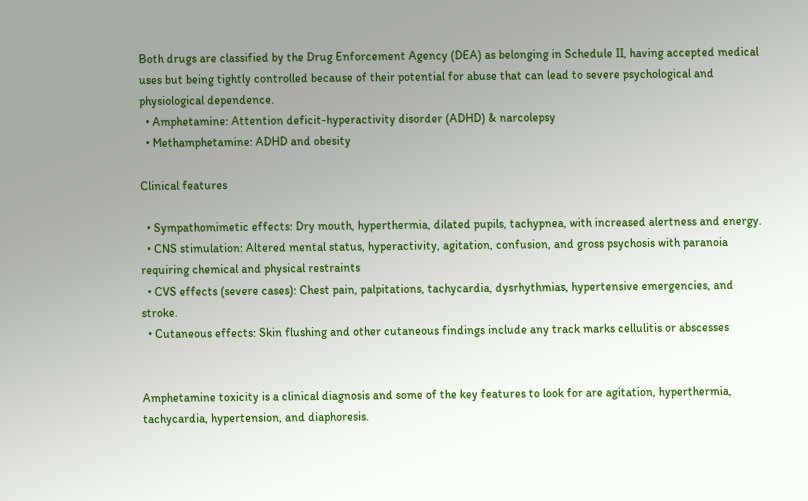Both drugs are classified by the Drug Enforcement Agency (DEA) as belonging in Schedule II, having accepted medical uses but being tightly controlled because of their potential for abuse that can lead to severe psychological and physiological dependence.
  • Amphetamine: Attention deficit-hyperactivity disorder (ADHD) & narcolepsy
  • Methamphetamine: ADHD and obesity

Clinical features

  • Sympathomimetic effects: Dry mouth, hyperthermia, dilated pupils, tachypnea, with increased alertness and energy.
  • CNS stimulation: Altered mental status, hyperactivity, agitation, confusion, and gross psychosis with paranoia requiring chemical and physical restraints
  • CVS effects (severe cases): Chest pain, palpitations, tachycardia, dysrhythmias, hypertensive emergencies, and stroke.
  • Cutaneous effects: Skin flushing and other cutaneous findings include any track marks cellulitis or abscesses


Amphetamine toxicity is a clinical diagnosis and some of the key features to look for are agitation, hyperthermia, tachycardia, hypertension, and diaphoresis.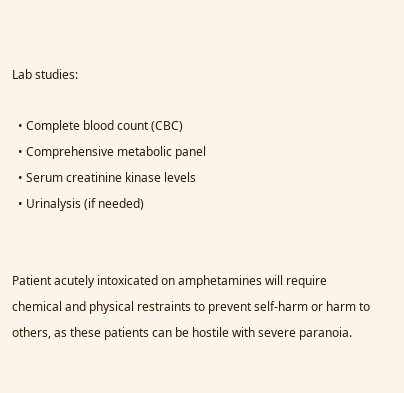Lab studies:

  • Complete blood count (CBC)
  • Comprehensive metabolic panel
  • Serum creatinine kinase levels
  • Urinalysis (if needed)


Patient acutely intoxicated on amphetamines will require chemical and physical restraints to prevent self-harm or harm to others, as these patients can be hostile with severe paranoia.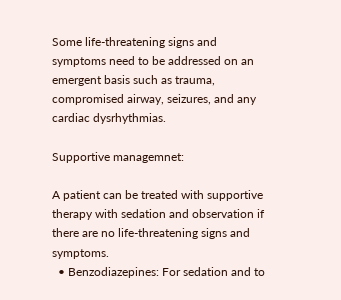Some life-threatening signs and symptoms need to be addressed on an emergent basis such as trauma, compromised airway, seizures, and any cardiac dysrhythmias.

Supportive managemnet:

A patient can be treated with supportive therapy with sedation and observation if there are no life-threatening signs and symptoms.
  • Benzodiazepines: For sedation and to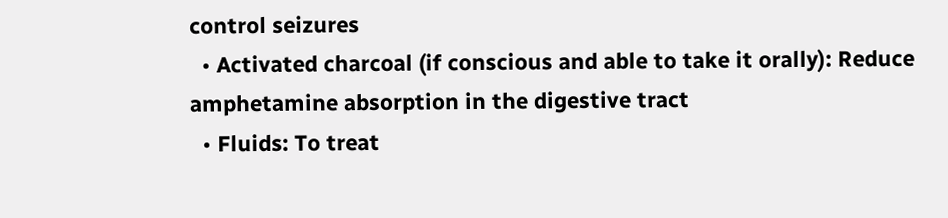control seizures
  • Activated charcoal (if conscious and able to take it orally): Reduce amphetamine absorption in the digestive tract
  • Fluids: To treat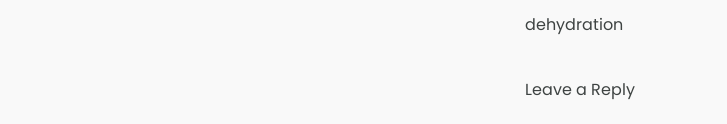dehydration

Leave a Reply